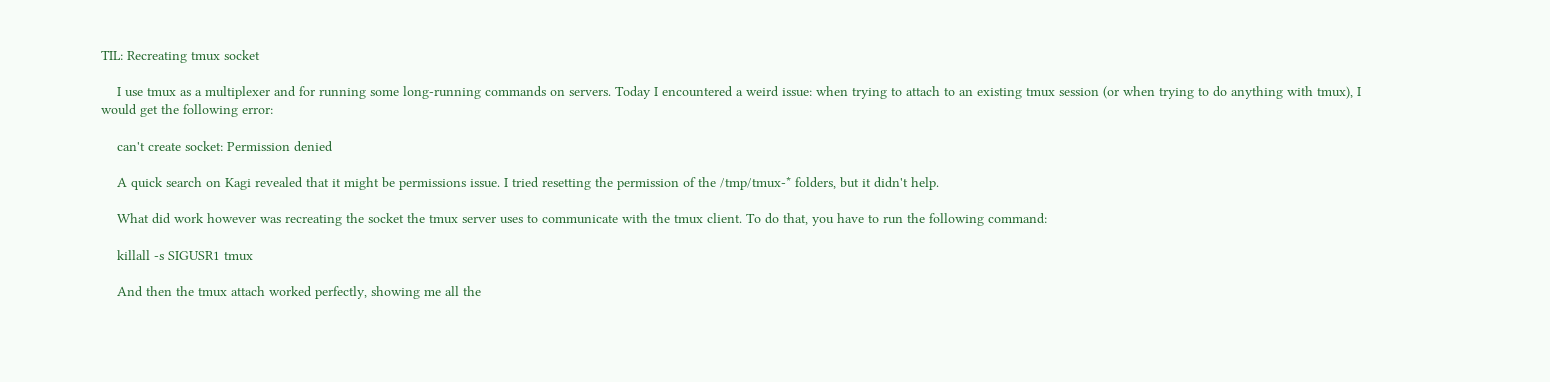TIL: Recreating tmux socket

    I use tmux as a multiplexer and for running some long-running commands on servers. Today I encountered a weird issue: when trying to attach to an existing tmux session (or when trying to do anything with tmux), I would get the following error:

    can't create socket: Permission denied

    A quick search on Kagi revealed that it might be permissions issue. I tried resetting the permission of the /tmp/tmux-* folders, but it didn't help.

    What did work however was recreating the socket the tmux server uses to communicate with the tmux client. To do that, you have to run the following command:

    killall -s SIGUSR1 tmux

    And then the tmux attach worked perfectly, showing me all the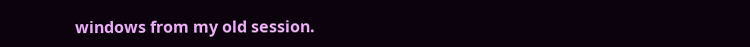windows from my old session.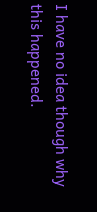I have no idea though why this happened.